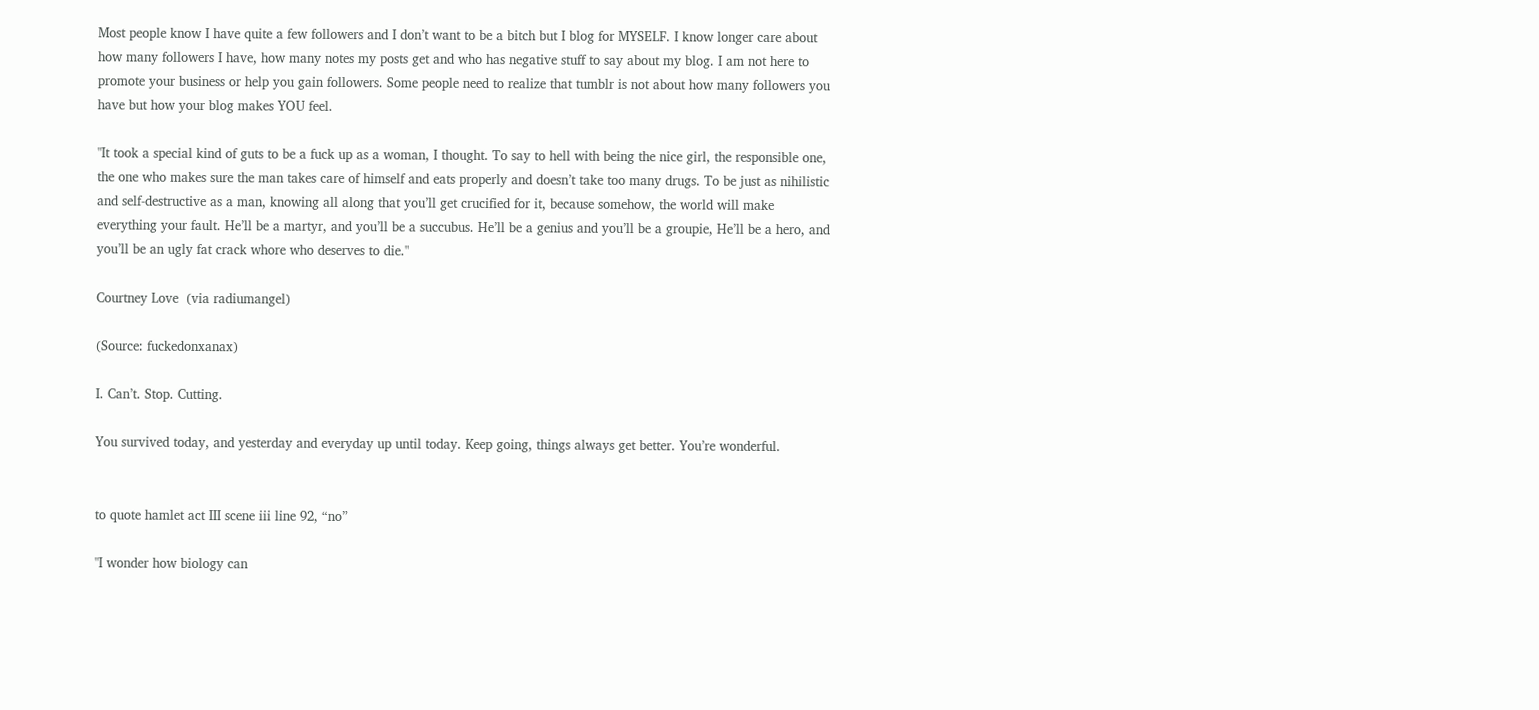Most people know I have quite a few followers and I don’t want to be a bitch but I blog for MYSELF. I know longer care about how many followers I have, how many notes my posts get and who has negative stuff to say about my blog. I am not here to promote your business or help you gain followers. Some people need to realize that tumblr is not about how many followers you have but how your blog makes YOU feel.

"It took a special kind of guts to be a fuck up as a woman, I thought. To say to hell with being the nice girl, the responsible one, the one who makes sure the man takes care of himself and eats properly and doesn’t take too many drugs. To be just as nihilistic and self-destructive as a man, knowing all along that you’ll get crucified for it, because somehow, the world will make everything your fault. He’ll be a martyr, and you’ll be a succubus. He’ll be a genius and you’ll be a groupie, He’ll be a hero, and you’ll be an ugly fat crack whore who deserves to die."

Courtney Love  (via radiumangel)

(Source: fuckedonxanax)

I. Can’t. Stop. Cutting.

You survived today, and yesterday and everyday up until today. Keep going, things always get better. You’re wonderful.


to quote hamlet act III scene iii line 92, “no”

"I wonder how biology can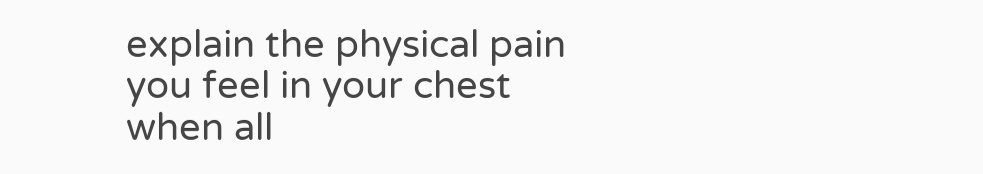explain the physical pain you feel in your chest when all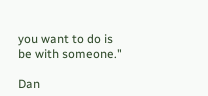you want to do is be with someone."

Dan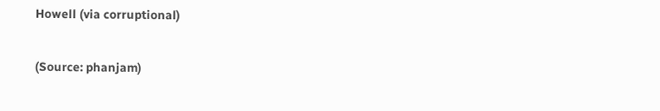Howell (via corruptional)

(Source: phanjam)